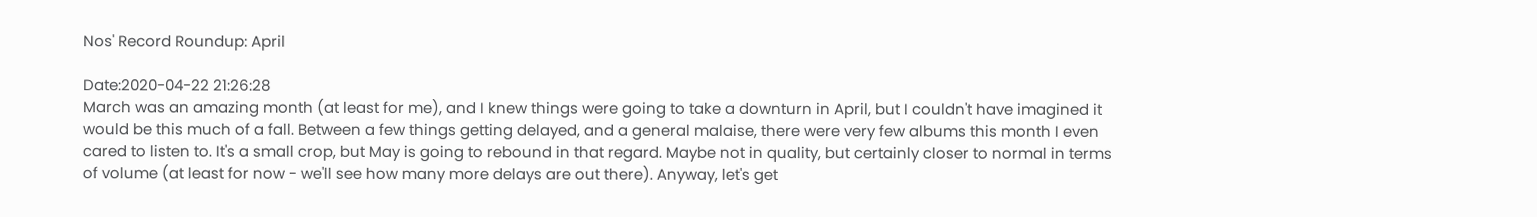Nos' Record Roundup: April

Date:2020-04-22 21:26:28
March was an amazing month (at least for me), and I knew things were going to take a downturn in April, but I couldn't have imagined it would be this much of a fall. Between a few things getting delayed, and a general malaise, there were very few albums this month I even cared to listen to. It's a small crop, but May is going to rebound in that regard. Maybe not in quality, but certainly closer to normal in terms of volume (at least for now - we'll see how many more delays are out there). Anyway, let's get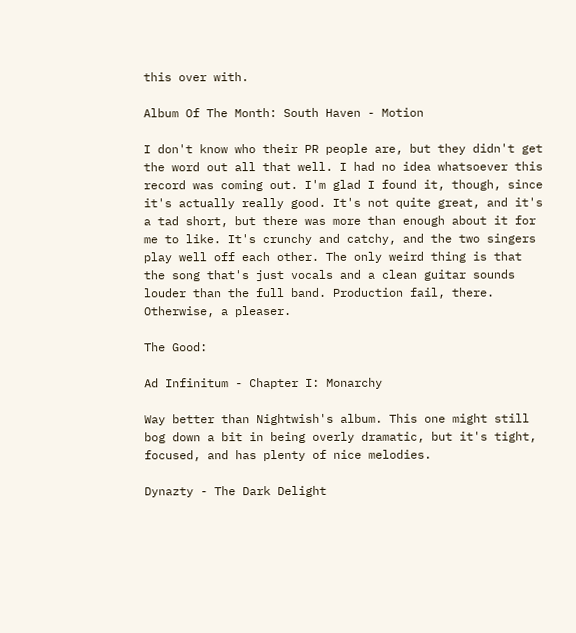this over with.

Album Of The Month: South Haven - Motion

I don't know who their PR people are, but they didn't get the word out all that well. I had no idea whatsoever this record was coming out. I'm glad I found it, though, since it's actually really good. It's not quite great, and it's a tad short, but there was more than enough about it for me to like. It's crunchy and catchy, and the two singers play well off each other. The only weird thing is that the song that's just vocals and a clean guitar sounds louder than the full band. Production fail, there. Otherwise, a pleaser.

The Good:

Ad Infinitum - Chapter I: Monarchy

Way better than Nightwish's album. This one might still bog down a bit in being overly dramatic, but it's tight, focused, and has plenty of nice melodies.

Dynazty - The Dark Delight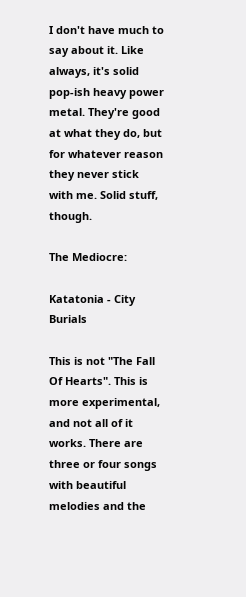I don't have much to say about it. Like always, it's solid pop-ish heavy power metal. They're good at what they do, but for whatever reason they never stick with me. Solid stuff, though.

The Mediocre:

Katatonia - City Burials

This is not "The Fall Of Hearts". This is more experimental, and not all of it works. There are three or four songs with beautiful melodies and the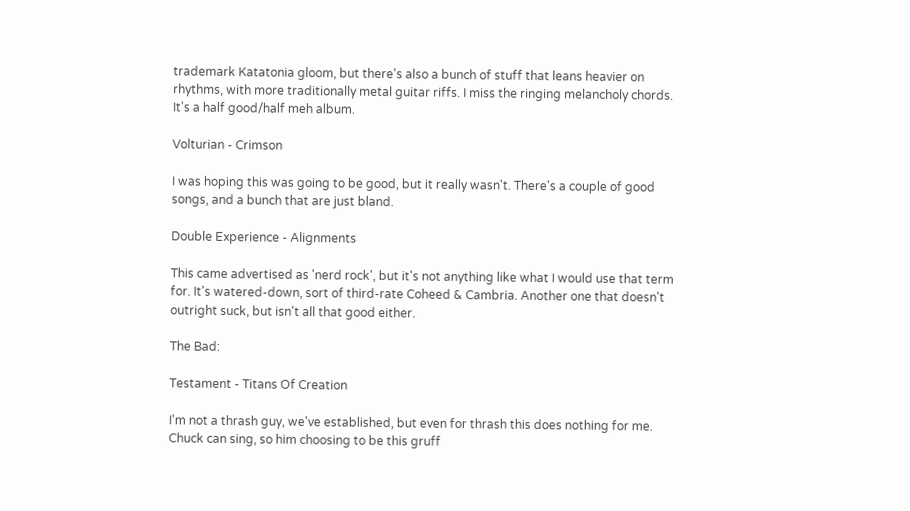trademark Katatonia gloom, but there's also a bunch of stuff that leans heavier on rhythms, with more traditionally metal guitar riffs. I miss the ringing melancholy chords. It's a half good/half meh album.

Volturian - Crimson

I was hoping this was going to be good, but it really wasn't. There's a couple of good songs, and a bunch that are just bland.

Double Experience - Alignments

This came advertised as 'nerd rock', but it's not anything like what I would use that term for. It's watered-down, sort of third-rate Coheed & Cambria. Another one that doesn't outright suck, but isn't all that good either.

The Bad:

Testament - Titans Of Creation

I'm not a thrash guy, we've established, but even for thrash this does nothing for me. Chuck can sing, so him choosing to be this gruff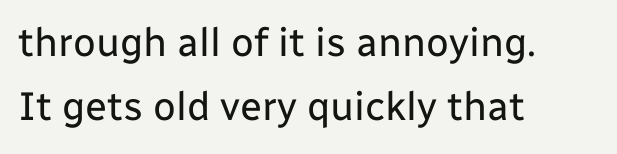through all of it is annoying. It gets old very quickly that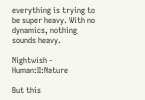everything is trying to be super heavy. With no dynamics, nothing sounds heavy.

Nightwish - Human:II:Nature

But this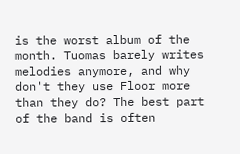is the worst album of the month. Tuomas barely writes melodies anymore, and why don't they use Floor more than they do? The best part of the band is often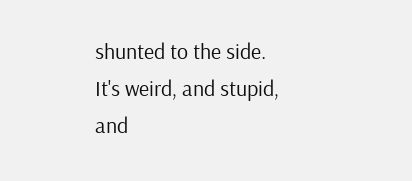shunted to the side. It's weird, and stupid, and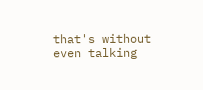that's without even talking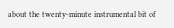about the twenty-minute instrumental bit of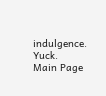indulgence. Yuck.
Main Page